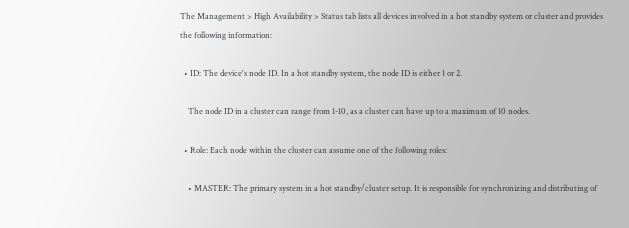The Management > High Availability > Status tab lists all devices involved in a hot standby system or cluster and provides the following information:

  • ID: The device's node ID. In a hot standby system, the node ID is either 1 or 2.

    The node ID in a cluster can range from 1-10, as a cluster can have up to a maximum of 10 nodes.

  • Role: Each node within the cluster can assume one of the following roles:

    • MASTER: The primary system in a hot standby/cluster setup. It is responsible for synchronizing and distributing of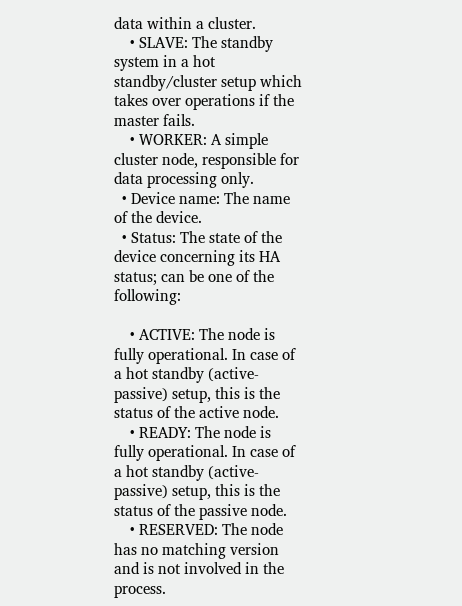data within a cluster.
    • SLAVE: The standby system in a hot standby/cluster setup which takes over operations if the master fails.
    • WORKER: A simple cluster node, responsible for data processing only.
  • Device name: The name of the device.
  • Status: The state of the device concerning its HA status; can be one of the following:

    • ACTIVE: The node is fully operational. In case of a hot standby (active-passive) setup, this is the status of the active node.
    • READY: The node is fully operational. In case of a hot standby (active-passive) setup, this is the status of the passive node.
    • RESERVED: The node has no matching version and is not involved in the process.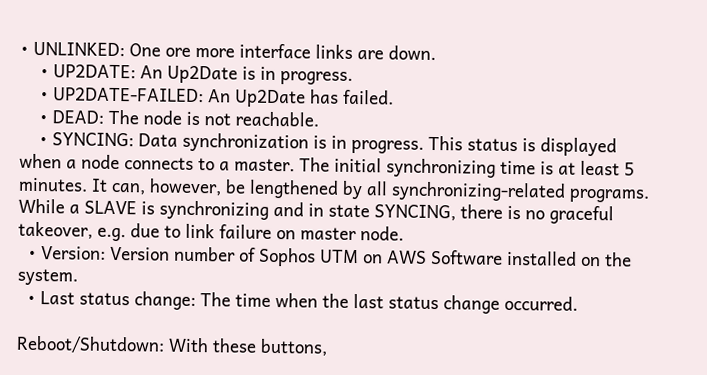• UNLINKED: One ore more interface links are down.
    • UP2DATE: An Up2Date is in progress.
    • UP2DATE-FAILED: An Up2Date has failed.
    • DEAD: The node is not reachable.
    • SYNCING: Data synchronization is in progress. This status is displayed when a node connects to a master. The initial synchronizing time is at least 5 minutes. It can, however, be lengthened by all synchronizing-related programs. While a SLAVE is synchronizing and in state SYNCING, there is no graceful takeover, e.g. due to link failure on master node.
  • Version: Version number of Sophos UTM on AWS Software installed on the system.
  • Last status change: The time when the last status change occurred.

Reboot/Shutdown: With these buttons,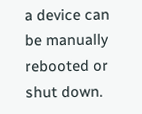a device can be manually rebooted or shut down.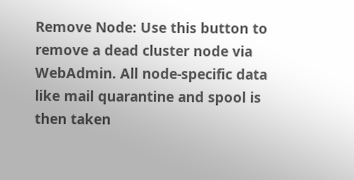Remove Node: Use this button to remove a dead cluster node via WebAdmin. All node-specific data like mail quarantine and spool is then taken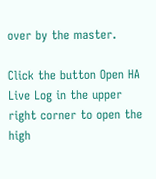over by the master.

Click the button Open HA Live Log in the upper right corner to open the high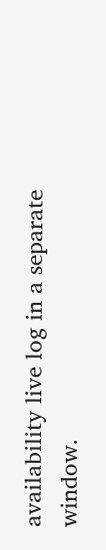availability live log in a separate window.